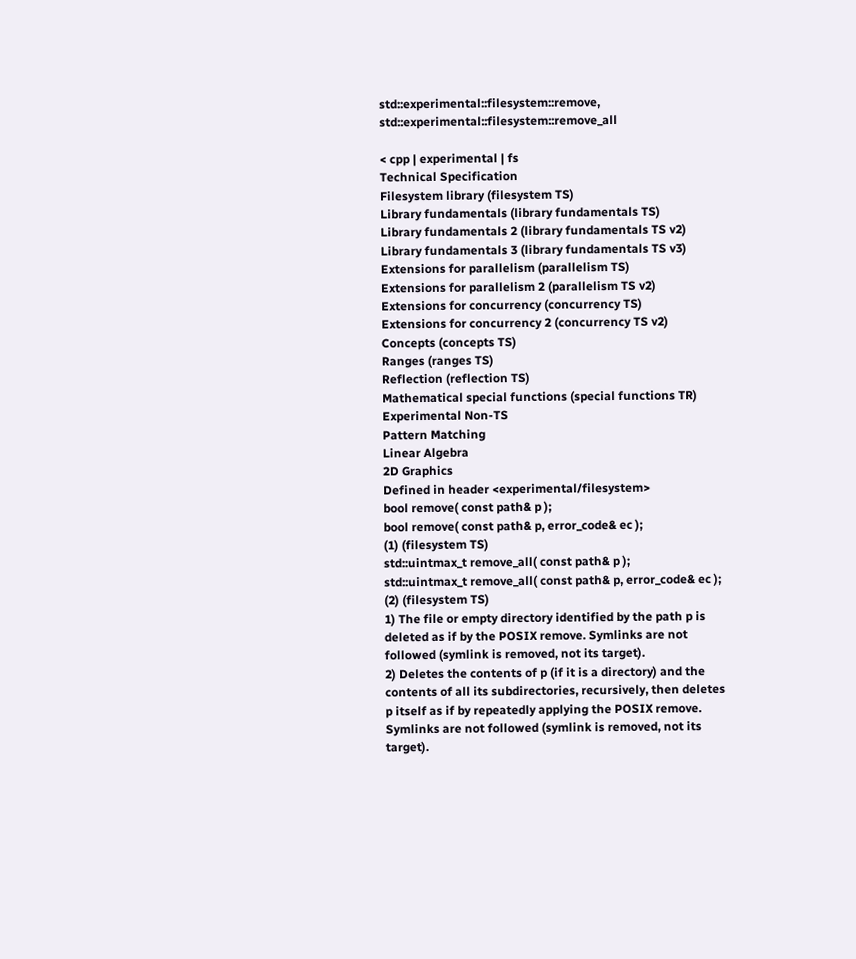std::experimental::filesystem::remove, std::experimental::filesystem::remove_all

< cpp | experimental | fs
Technical Specification
Filesystem library (filesystem TS)
Library fundamentals (library fundamentals TS)
Library fundamentals 2 (library fundamentals TS v2)
Library fundamentals 3 (library fundamentals TS v3)
Extensions for parallelism (parallelism TS)
Extensions for parallelism 2 (parallelism TS v2)
Extensions for concurrency (concurrency TS)
Extensions for concurrency 2 (concurrency TS v2)
Concepts (concepts TS)
Ranges (ranges TS)
Reflection (reflection TS)
Mathematical special functions (special functions TR)
Experimental Non-TS
Pattern Matching
Linear Algebra
2D Graphics
Defined in header <experimental/filesystem>
bool remove( const path& p );
bool remove( const path& p, error_code& ec );
(1) (filesystem TS)
std::uintmax_t remove_all( const path& p );
std::uintmax_t remove_all( const path& p, error_code& ec );
(2) (filesystem TS)
1) The file or empty directory identified by the path p is deleted as if by the POSIX remove. Symlinks are not followed (symlink is removed, not its target).
2) Deletes the contents of p (if it is a directory) and the contents of all its subdirectories, recursively, then deletes p itself as if by repeatedly applying the POSIX remove. Symlinks are not followed (symlink is removed, not its target).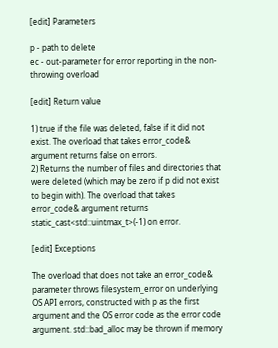[edit] Parameters

p - path to delete
ec - out-parameter for error reporting in the non-throwing overload

[edit] Return value

1) true if the file was deleted, false if it did not exist. The overload that takes error_code& argument returns false on errors.
2) Returns the number of files and directories that were deleted (which may be zero if p did not exist to begin with). The overload that takes error_code& argument returns static_cast<std::uintmax_t>(-1) on error.

[edit] Exceptions

The overload that does not take an error_code& parameter throws filesystem_error on underlying OS API errors, constructed with p as the first argument and the OS error code as the error code argument. std::bad_alloc may be thrown if memory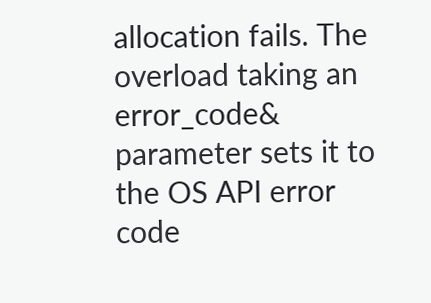allocation fails. The overload taking an error_code& parameter sets it to the OS API error code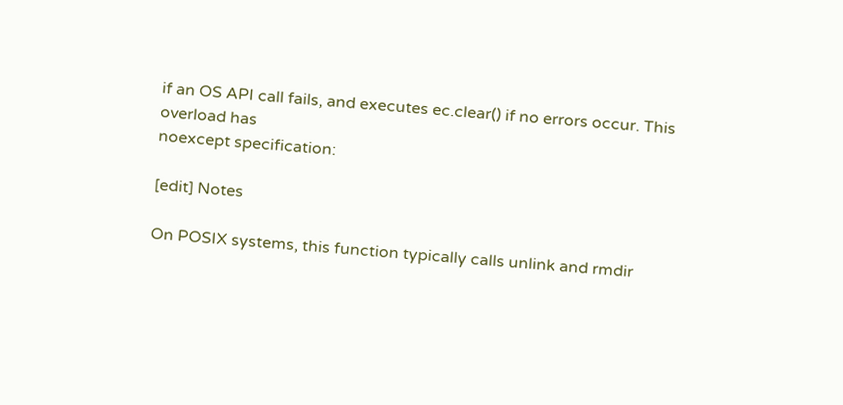if an OS API call fails, and executes ec.clear() if no errors occur. This overload has
noexcept specification:

[edit] Notes

On POSIX systems, this function typically calls unlink and rmdir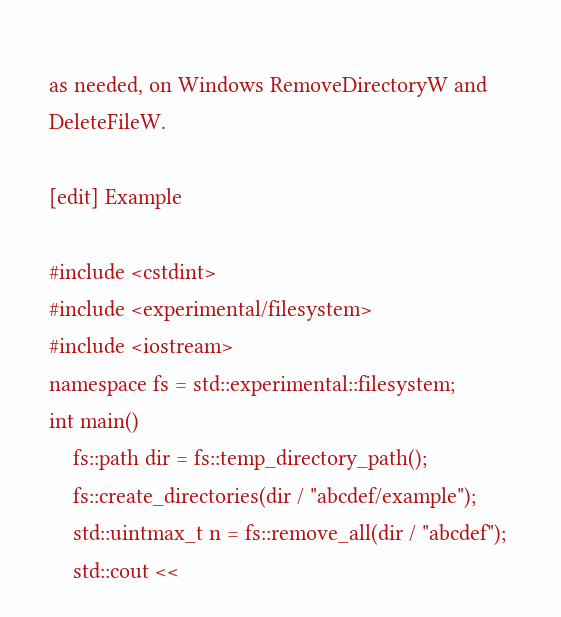as needed, on Windows RemoveDirectoryW and DeleteFileW.

[edit] Example

#include <cstdint>
#include <experimental/filesystem>
#include <iostream>
namespace fs = std::experimental::filesystem;
int main()
    fs::path dir = fs::temp_directory_path();
    fs::create_directories(dir / "abcdef/example");
    std::uintmax_t n = fs::remove_all(dir / "abcdef");
    std::cout <<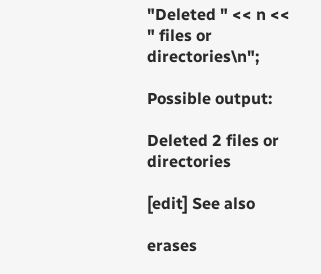"Deleted " << n << " files or directories\n";

Possible output:

Deleted 2 files or directories

[edit] See also

erases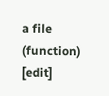a file
(function) [edit]